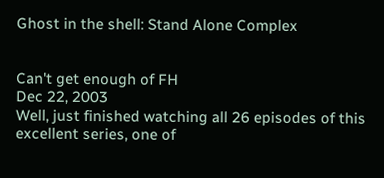Ghost in the shell: Stand Alone Complex


Can't get enough of FH
Dec 22, 2003
Well, just finished watching all 26 episodes of this excellent series, one of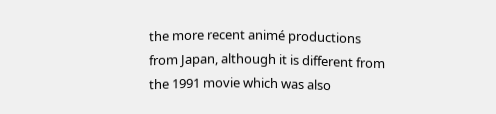the more recent animé productions from Japan, although it is different from the 1991 movie which was also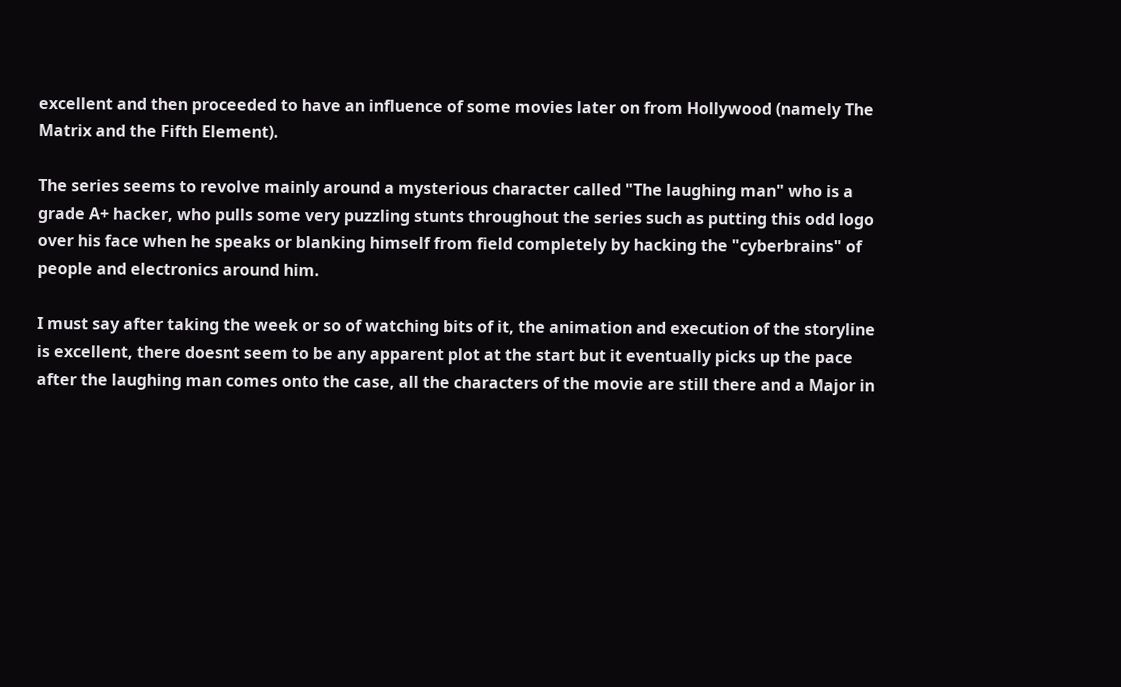excellent and then proceeded to have an influence of some movies later on from Hollywood (namely The Matrix and the Fifth Element).

The series seems to revolve mainly around a mysterious character called "The laughing man" who is a grade A+ hacker, who pulls some very puzzling stunts throughout the series such as putting this odd logo over his face when he speaks or blanking himself from field completely by hacking the "cyberbrains" of people and electronics around him.

I must say after taking the week or so of watching bits of it, the animation and execution of the storyline is excellent, there doesnt seem to be any apparent plot at the start but it eventually picks up the pace after the laughing man comes onto the case, all the characters of the movie are still there and a Major in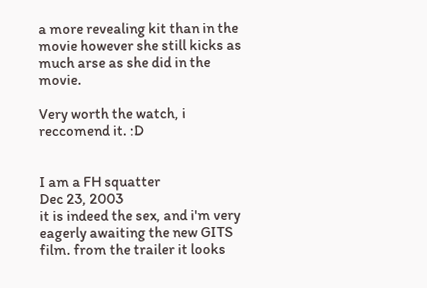a more revealing kit than in the movie however she still kicks as much arse as she did in the movie.

Very worth the watch, i reccomend it. :D


I am a FH squatter
Dec 23, 2003
it is indeed the sex, and i'm very eagerly awaiting the new GITS film. from the trailer it looks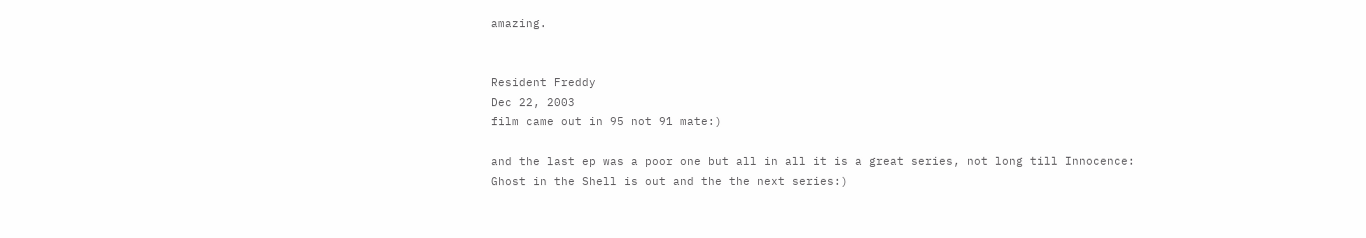amazing.


Resident Freddy
Dec 22, 2003
film came out in 95 not 91 mate:)

and the last ep was a poor one but all in all it is a great series, not long till Innocence: Ghost in the Shell is out and the the next series:)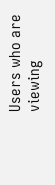Users who are viewing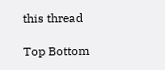this thread

Top Bottom